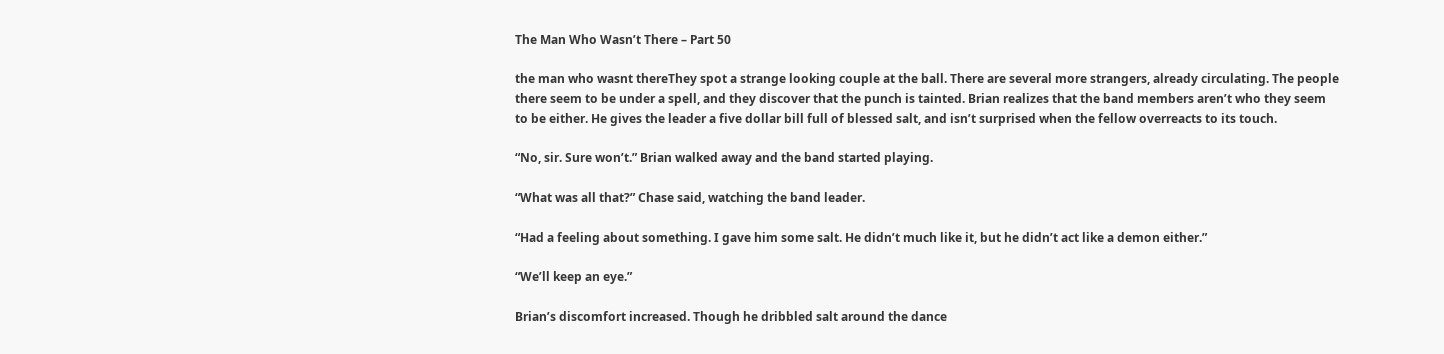The Man Who Wasn’t There – Part 50

the man who wasnt thereThey spot a strange looking couple at the ball. There are several more strangers, already circulating. The people there seem to be under a spell, and they discover that the punch is tainted. Brian realizes that the band members aren’t who they seem to be either. He gives the leader a five dollar bill full of blessed salt, and isn’t surprised when the fellow overreacts to its touch.

“No, sir. Sure won’t.” Brian walked away and the band started playing.

“What was all that?” Chase said, watching the band leader.

“Had a feeling about something. I gave him some salt. He didn’t much like it, but he didn’t act like a demon either.”

“We’ll keep an eye.”

Brian’s discomfort increased. Though he dribbled salt around the dance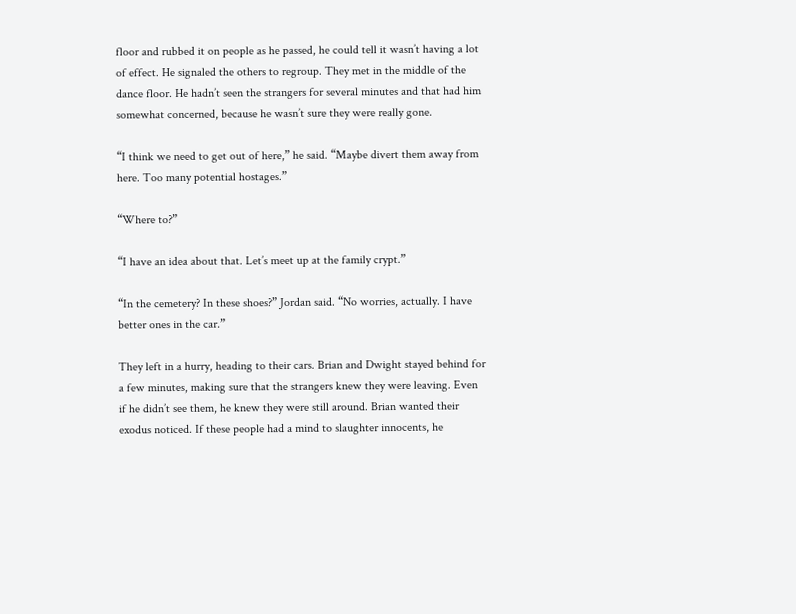floor and rubbed it on people as he passed, he could tell it wasn’t having a lot of effect. He signaled the others to regroup. They met in the middle of the dance floor. He hadn’t seen the strangers for several minutes and that had him somewhat concerned, because he wasn’t sure they were really gone.

“I think we need to get out of here,” he said. “Maybe divert them away from here. Too many potential hostages.”

“Where to?”

“I have an idea about that. Let’s meet up at the family crypt.”

“In the cemetery? In these shoes?” Jordan said. “No worries, actually. I have better ones in the car.”

They left in a hurry, heading to their cars. Brian and Dwight stayed behind for a few minutes, making sure that the strangers knew they were leaving. Even if he didn’t see them, he knew they were still around. Brian wanted their exodus noticed. If these people had a mind to slaughter innocents, he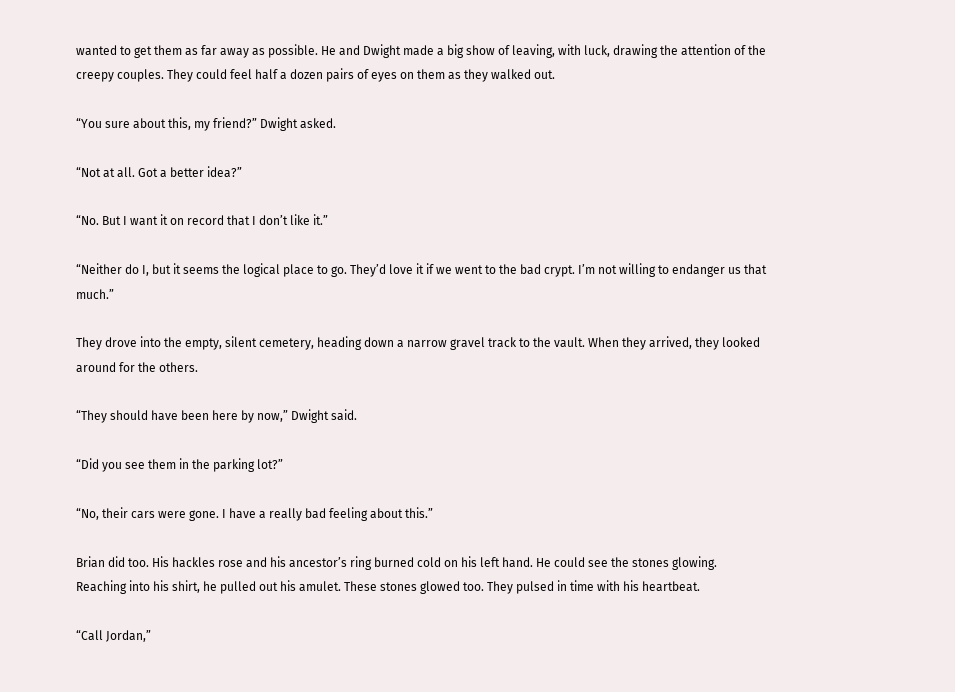wanted to get them as far away as possible. He and Dwight made a big show of leaving, with luck, drawing the attention of the creepy couples. They could feel half a dozen pairs of eyes on them as they walked out.

“You sure about this, my friend?” Dwight asked.

“Not at all. Got a better idea?”

“No. But I want it on record that I don’t like it.”

“Neither do I, but it seems the logical place to go. They’d love it if we went to the bad crypt. I’m not willing to endanger us that much.”

They drove into the empty, silent cemetery, heading down a narrow gravel track to the vault. When they arrived, they looked around for the others.

“They should have been here by now,” Dwight said.

“Did you see them in the parking lot?”

“No, their cars were gone. I have a really bad feeling about this.”

Brian did too. His hackles rose and his ancestor’s ring burned cold on his left hand. He could see the stones glowing. Reaching into his shirt, he pulled out his amulet. These stones glowed too. They pulsed in time with his heartbeat.

“Call Jordan,”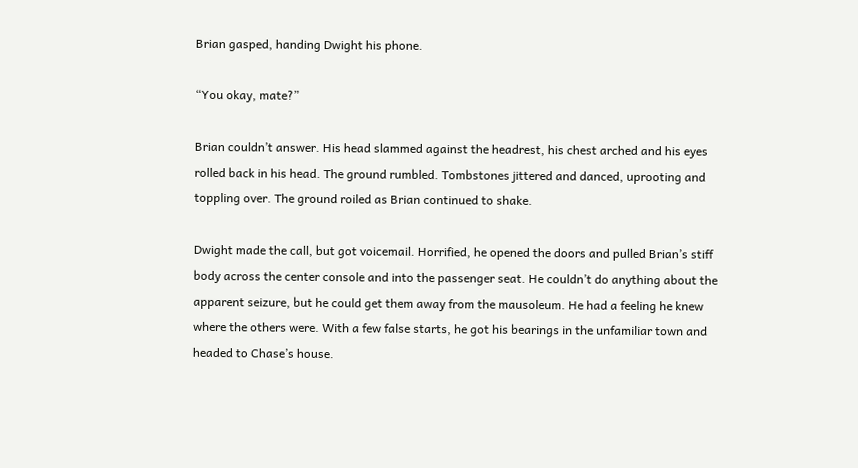Brian gasped, handing Dwight his phone.

“You okay, mate?”

Brian couldn’t answer. His head slammed against the headrest, his chest arched and his eyes rolled back in his head. The ground rumbled. Tombstones jittered and danced, uprooting and toppling over. The ground roiled as Brian continued to shake.

Dwight made the call, but got voicemail. Horrified, he opened the doors and pulled Brian’s stiff body across the center console and into the passenger seat. He couldn’t do anything about the apparent seizure, but he could get them away from the mausoleum. He had a feeling he knew where the others were. With a few false starts, he got his bearings in the unfamiliar town and headed to Chase’s house.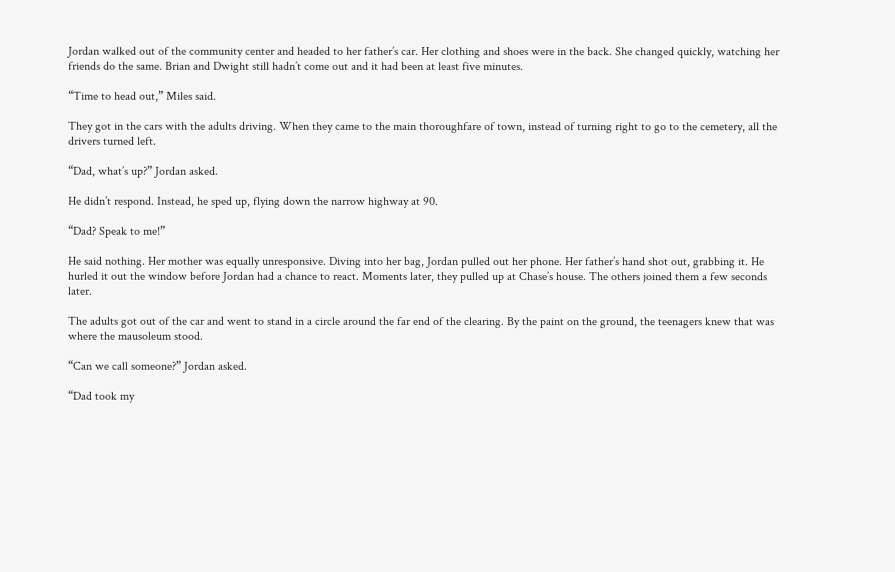Jordan walked out of the community center and headed to her father’s car. Her clothing and shoes were in the back. She changed quickly, watching her friends do the same. Brian and Dwight still hadn’t come out and it had been at least five minutes.

“Time to head out,” Miles said.

They got in the cars with the adults driving. When they came to the main thoroughfare of town, instead of turning right to go to the cemetery, all the drivers turned left.

“Dad, what’s up?” Jordan asked.

He didn’t respond. Instead, he sped up, flying down the narrow highway at 90.

“Dad? Speak to me!”

He said nothing. Her mother was equally unresponsive. Diving into her bag, Jordan pulled out her phone. Her father’s hand shot out, grabbing it. He hurled it out the window before Jordan had a chance to react. Moments later, they pulled up at Chase’s house. The others joined them a few seconds later.

The adults got out of the car and went to stand in a circle around the far end of the clearing. By the paint on the ground, the teenagers knew that was where the mausoleum stood.

“Can we call someone?” Jordan asked.

“Dad took my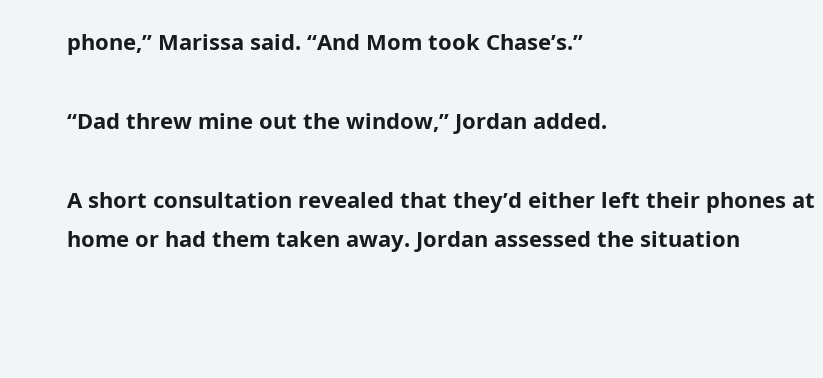phone,” Marissa said. “And Mom took Chase’s.”

“Dad threw mine out the window,” Jordan added.

A short consultation revealed that they’d either left their phones at home or had them taken away. Jordan assessed the situation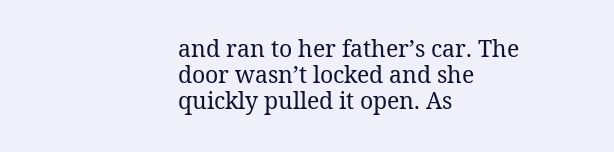and ran to her father’s car. The door wasn’t locked and she quickly pulled it open. As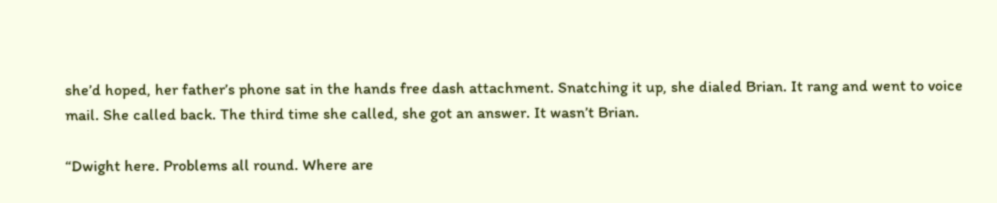she’d hoped, her father’s phone sat in the hands free dash attachment. Snatching it up, she dialed Brian. It rang and went to voice mail. She called back. The third time she called, she got an answer. It wasn’t Brian.

“Dwight here. Problems all round. Where are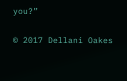you?”

© 2017 Dellani Oakes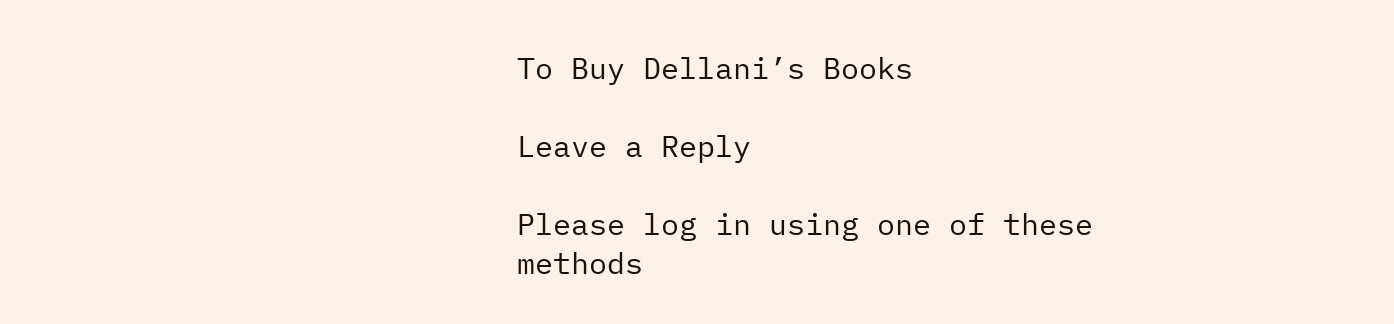To Buy Dellani’s Books

Leave a Reply

Please log in using one of these methods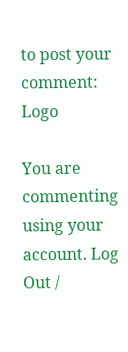to post your comment: Logo

You are commenting using your account. Log Out /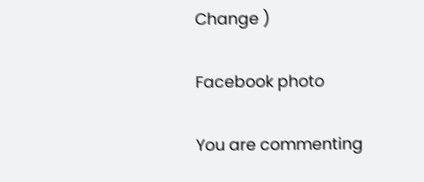Change )

Facebook photo

You are commenting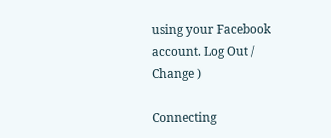using your Facebook account. Log Out /  Change )

Connecting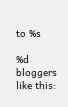to %s

%d bloggers like this: